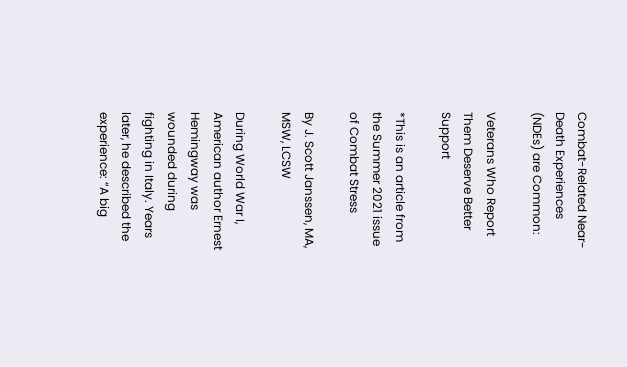Combat-Related Near-Death Experiences (NDEs) are Common:

Veterans Who Report Them Deserve Better Support

*This is an article from the Summer 2021 issue of Combat Stress

By J. Scott Janssen, MA, MSW, LCSW

During World War I, American author Ernest Hemingway was wounded during fighting in Italy. Years later, he described the experience: “A big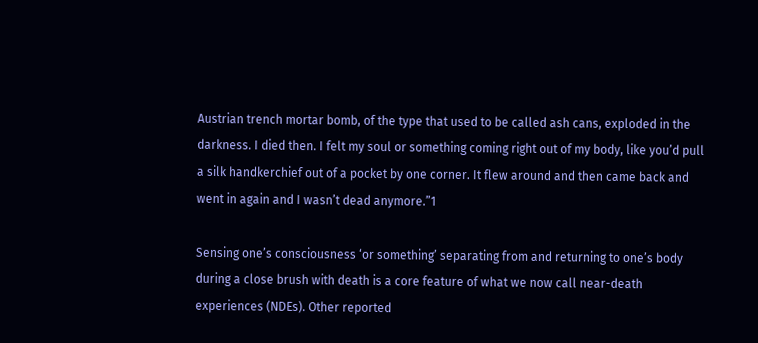Austrian trench mortar bomb, of the type that used to be called ash cans, exploded in the darkness. I died then. I felt my soul or something coming right out of my body, like you’d pull a silk handkerchief out of a pocket by one corner. It flew around and then came back and went in again and I wasn’t dead anymore.”1

Sensing one’s consciousness ‘or something’ separating from and returning to one’s body during a close brush with death is a core feature of what we now call near-death experiences (NDEs). Other reported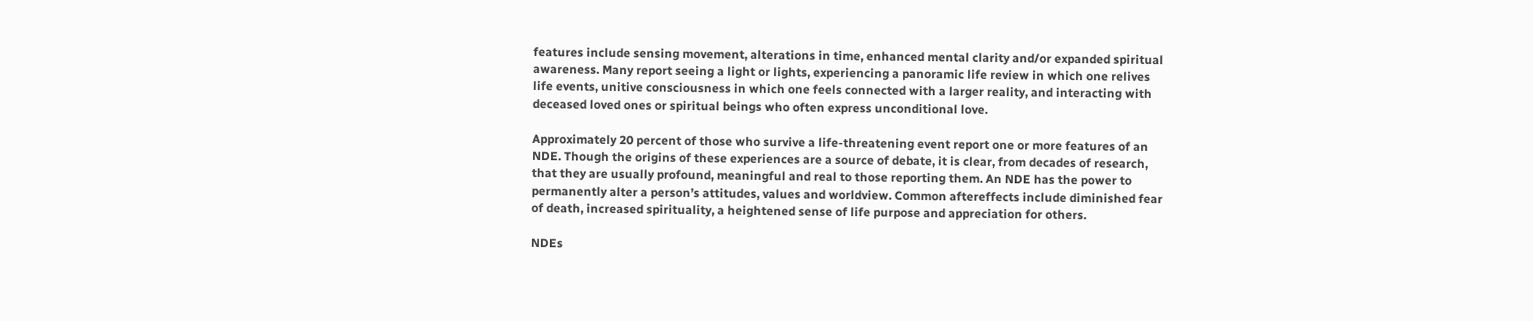features include sensing movement, alterations in time, enhanced mental clarity and/or expanded spiritual awareness. Many report seeing a light or lights, experiencing a panoramic life review in which one relives life events, unitive consciousness in which one feels connected with a larger reality, and interacting with deceased loved ones or spiritual beings who often express unconditional love.

Approximately 20 percent of those who survive a life-threatening event report one or more features of an NDE. Though the origins of these experiences are a source of debate, it is clear, from decades of research, that they are usually profound, meaningful and real to those reporting them. An NDE has the power to permanently alter a person’s attitudes, values and worldview. Common aftereffects include diminished fear of death, increased spirituality, a heightened sense of life purpose and appreciation for others.

NDEs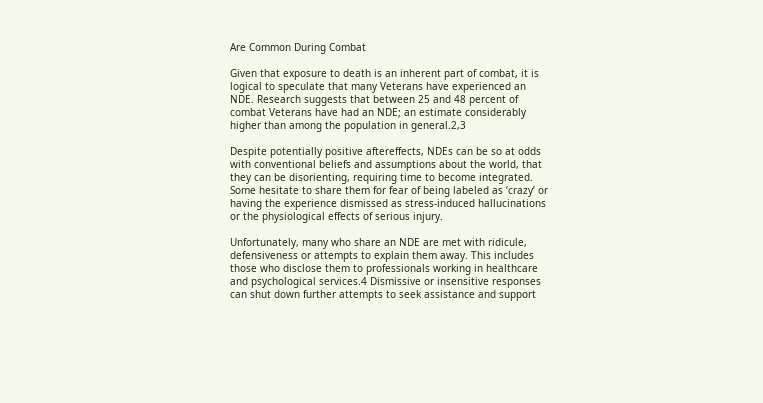Are Common During Combat

Given that exposure to death is an inherent part of combat, it is logical to speculate that many Veterans have experienced an NDE. Research suggests that between 25 and 48 percent of combat Veterans have had an NDE; an estimate considerably higher than among the population in general.2,3

Despite potentially positive aftereffects, NDEs can be so at odds with conventional beliefs and assumptions about the world, that they can be disorienting, requiring time to become integrated. Some hesitate to share them for fear of being labeled as ‘crazy’ or having the experience dismissed as stress-induced hallucinations or the physiological effects of serious injury.

Unfortunately, many who share an NDE are met with ridicule, defensiveness or attempts to explain them away. This includes those who disclose them to professionals working in healthcare and psychological services.4 Dismissive or insensitive responses can shut down further attempts to seek assistance and support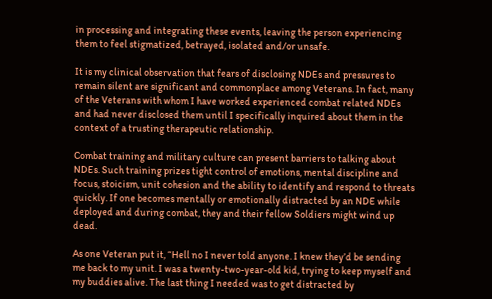in processing and integrating these events, leaving the person experiencing them to feel stigmatized, betrayed, isolated and/or unsafe.

It is my clinical observation that fears of disclosing NDEs and pressures to remain silent are significant and commonplace among Veterans. In fact, many of the Veterans with whom I have worked experienced combat related NDEs and had never disclosed them until I specifically inquired about them in the context of a trusting therapeutic relationship.

Combat training and military culture can present barriers to talking about NDEs. Such training prizes tight control of emotions, mental discipline and focus, stoicism, unit cohesion and the ability to identify and respond to threats quickly. If one becomes mentally or emotionally distracted by an NDE while deployed and during combat, they and their fellow Soldiers might wind up dead.

As one Veteran put it, “Hell no I never told anyone. I knew they’d be sending me back to my unit. I was a twenty-two-year-old kid, trying to keep myself and my buddies alive. The last thing I needed was to get distracted by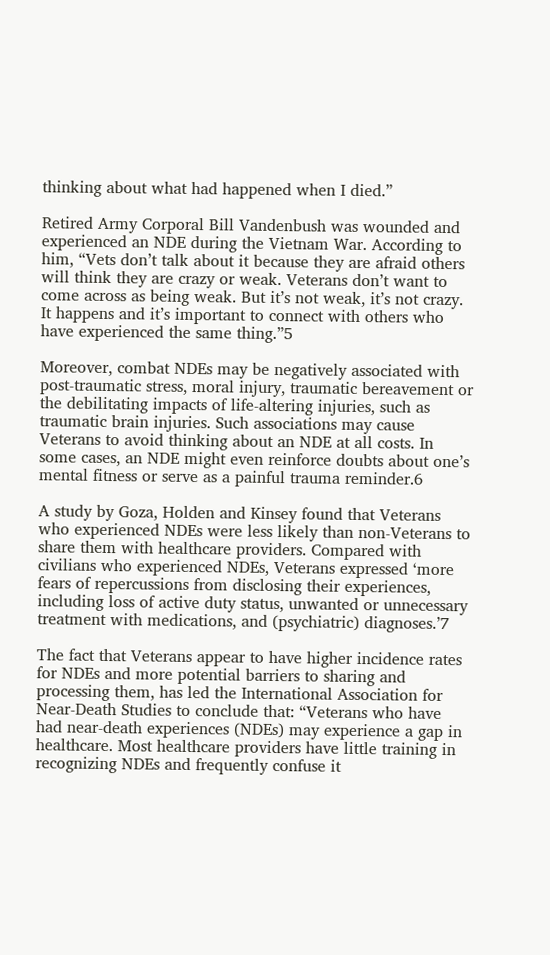thinking about what had happened when I died.”

Retired Army Corporal Bill Vandenbush was wounded and experienced an NDE during the Vietnam War. According to him, “Vets don’t talk about it because they are afraid others will think they are crazy or weak. Veterans don’t want to come across as being weak. But it’s not weak, it’s not crazy. It happens and it’s important to connect with others who have experienced the same thing.”5

Moreover, combat NDEs may be negatively associated with post-traumatic stress, moral injury, traumatic bereavement or the debilitating impacts of life-altering injuries, such as traumatic brain injuries. Such associations may cause Veterans to avoid thinking about an NDE at all costs. In some cases, an NDE might even reinforce doubts about one’s mental fitness or serve as a painful trauma reminder.6

A study by Goza, Holden and Kinsey found that Veterans who experienced NDEs were less likely than non-Veterans to share them with healthcare providers. Compared with civilians who experienced NDEs, Veterans expressed ‘more fears of repercussions from disclosing their experiences, including loss of active duty status, unwanted or unnecessary treatment with medications, and (psychiatric) diagnoses.’7

The fact that Veterans appear to have higher incidence rates for NDEs and more potential barriers to sharing and processing them, has led the International Association for Near-Death Studies to conclude that: “Veterans who have had near-death experiences (NDEs) may experience a gap in healthcare. Most healthcare providers have little training in recognizing NDEs and frequently confuse it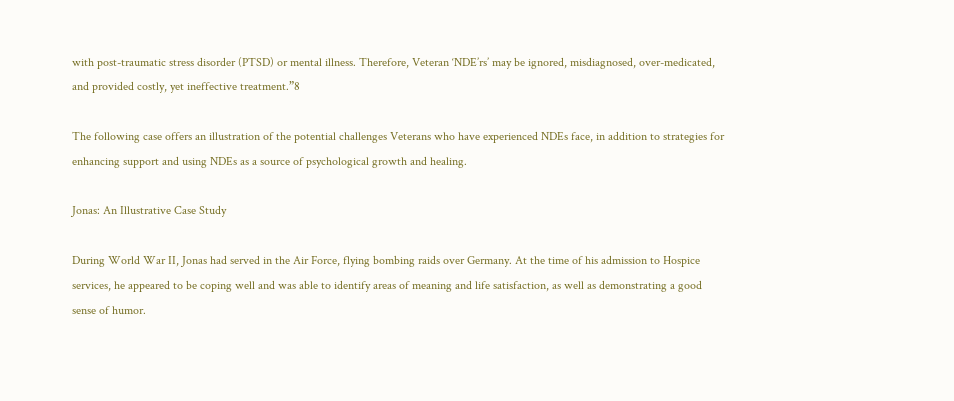with post-traumatic stress disorder (PTSD) or mental illness. Therefore, Veteran ‘NDE’rs’ may be ignored, misdiagnosed, over-medicated, and provided costly, yet ineffective treatment.”8

The following case offers an illustration of the potential challenges Veterans who have experienced NDEs face, in addition to strategies for enhancing support and using NDEs as a source of psychological growth and healing.

Jonas: An Illustrative Case Study

During World War II, Jonas had served in the Air Force, flying bombing raids over Germany. At the time of his admission to Hospice services, he appeared to be coping well and was able to identify areas of meaning and life satisfaction, as well as demonstrating a good sense of humor.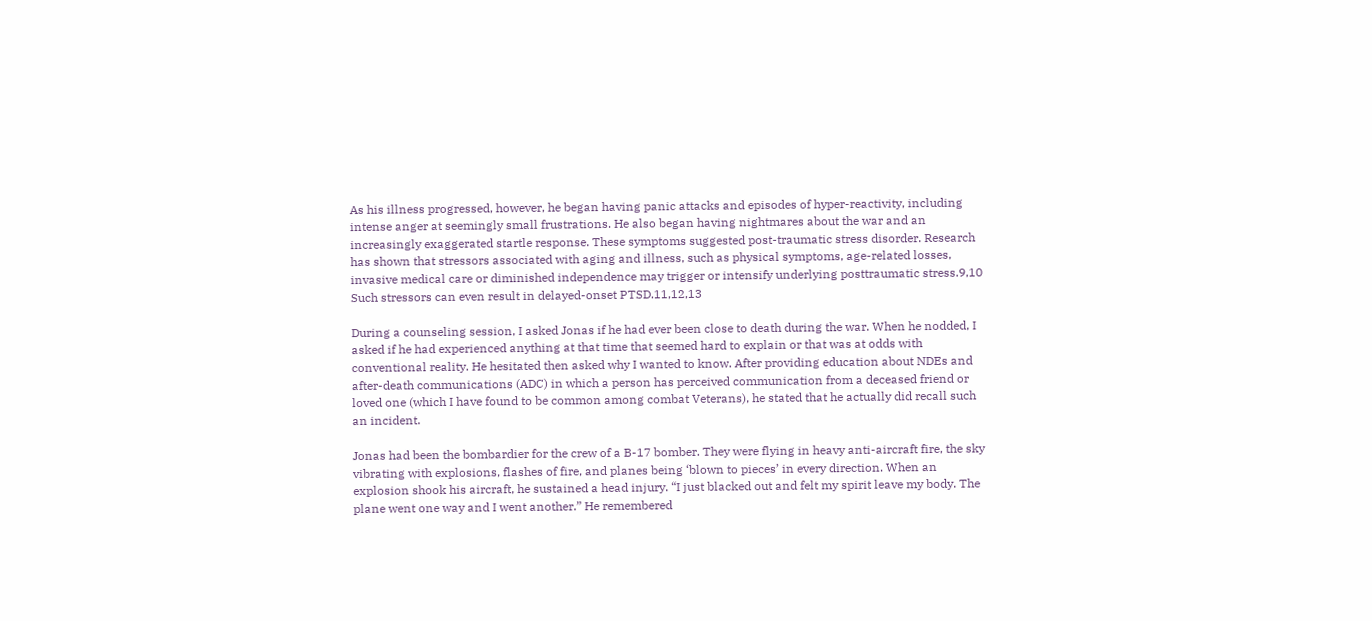As his illness progressed, however, he began having panic attacks and episodes of hyper-reactivity, including intense anger at seemingly small frustrations. He also began having nightmares about the war and an increasingly exaggerated startle response. These symptoms suggested post-traumatic stress disorder. Research has shown that stressors associated with aging and illness, such as physical symptoms, age-related losses, invasive medical care or diminished independence may trigger or intensify underlying posttraumatic stress.9,10 Such stressors can even result in delayed-onset PTSD.11,12,13

During a counseling session, I asked Jonas if he had ever been close to death during the war. When he nodded, I asked if he had experienced anything at that time that seemed hard to explain or that was at odds with conventional reality. He hesitated then asked why I wanted to know. After providing education about NDEs and after-death communications (ADC) in which a person has perceived communication from a deceased friend or loved one (which I have found to be common among combat Veterans), he stated that he actually did recall such an incident.

Jonas had been the bombardier for the crew of a B-17 bomber. They were flying in heavy anti-aircraft fire, the sky vibrating with explosions, flashes of fire, and planes being ‘blown to pieces’ in every direction. When an explosion shook his aircraft, he sustained a head injury. “I just blacked out and felt my spirit leave my body. The plane went one way and I went another.” He remembered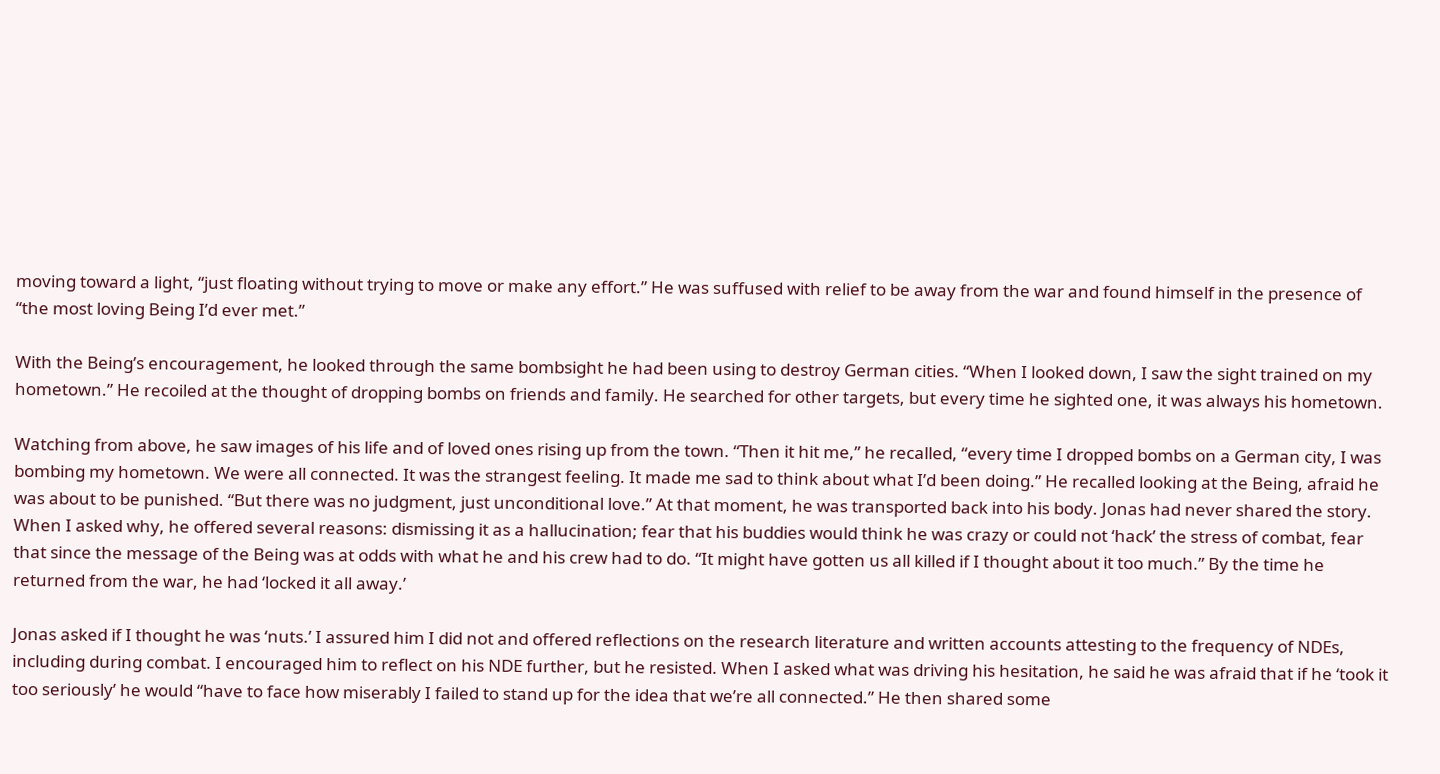moving toward a light, “just floating without trying to move or make any effort.” He was suffused with relief to be away from the war and found himself in the presence of “the most loving Being I’d ever met.”

With the Being’s encouragement, he looked through the same bombsight he had been using to destroy German cities. “When I looked down, I saw the sight trained on my hometown.” He recoiled at the thought of dropping bombs on friends and family. He searched for other targets, but every time he sighted one, it was always his hometown.

Watching from above, he saw images of his life and of loved ones rising up from the town. “Then it hit me,” he recalled, “every time I dropped bombs on a German city, I was bombing my hometown. We were all connected. It was the strangest feeling. It made me sad to think about what I’d been doing.” He recalled looking at the Being, afraid he was about to be punished. “But there was no judgment, just unconditional love.” At that moment, he was transported back into his body. Jonas had never shared the story. When I asked why, he offered several reasons: dismissing it as a hallucination; fear that his buddies would think he was crazy or could not ‘hack’ the stress of combat, fear that since the message of the Being was at odds with what he and his crew had to do. “It might have gotten us all killed if I thought about it too much.” By the time he returned from the war, he had ‘locked it all away.’

Jonas asked if I thought he was ‘nuts.’ I assured him I did not and offered reflections on the research literature and written accounts attesting to the frequency of NDEs, including during combat. I encouraged him to reflect on his NDE further, but he resisted. When I asked what was driving his hesitation, he said he was afraid that if he ‘took it too seriously’ he would “have to face how miserably I failed to stand up for the idea that we’re all connected.” He then shared some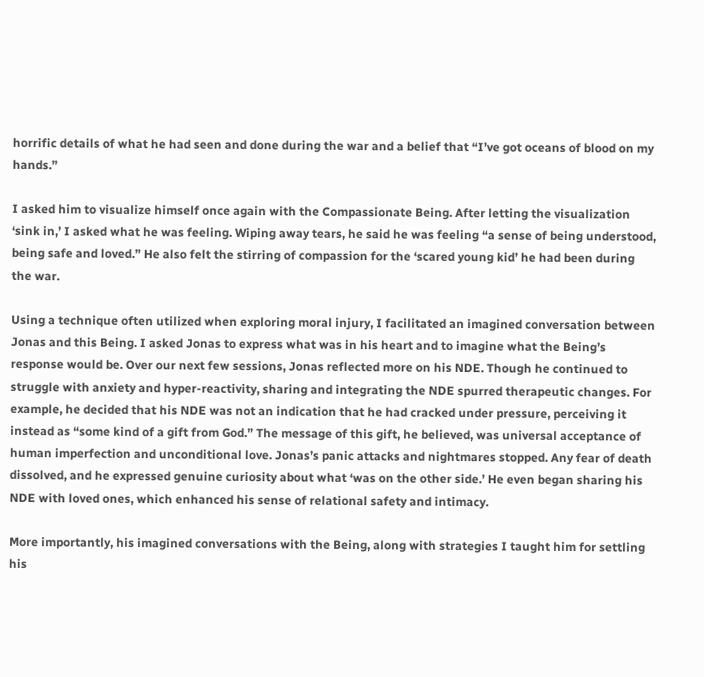horrific details of what he had seen and done during the war and a belief that “I’ve got oceans of blood on my hands.”

I asked him to visualize himself once again with the Compassionate Being. After letting the visualization ‘sink in,’ I asked what he was feeling. Wiping away tears, he said he was feeling “a sense of being understood, being safe and loved.” He also felt the stirring of compassion for the ‘scared young kid’ he had been during the war.

Using a technique often utilized when exploring moral injury, I facilitated an imagined conversation between Jonas and this Being. I asked Jonas to express what was in his heart and to imagine what the Being’s response would be. Over our next few sessions, Jonas reflected more on his NDE. Though he continued to struggle with anxiety and hyper-reactivity, sharing and integrating the NDE spurred therapeutic changes. For example, he decided that his NDE was not an indication that he had cracked under pressure, perceiving it instead as “some kind of a gift from God.” The message of this gift, he believed, was universal acceptance of human imperfection and unconditional love. Jonas’s panic attacks and nightmares stopped. Any fear of death dissolved, and he expressed genuine curiosity about what ‘was on the other side.’ He even began sharing his NDE with loved ones, which enhanced his sense of relational safety and intimacy.

More importantly, his imagined conversations with the Being, along with strategies I taught him for settling his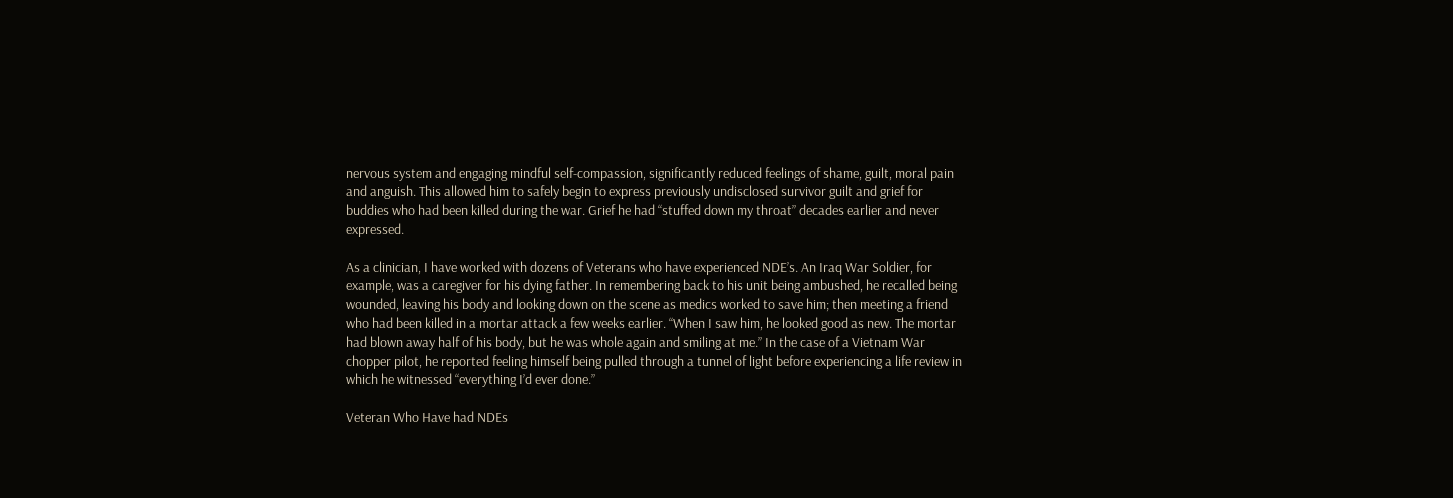nervous system and engaging mindful self-compassion, significantly reduced feelings of shame, guilt, moral pain and anguish. This allowed him to safely begin to express previously undisclosed survivor guilt and grief for buddies who had been killed during the war. Grief he had “stuffed down my throat” decades earlier and never expressed.

As a clinician, I have worked with dozens of Veterans who have experienced NDE’s. An Iraq War Soldier, for example, was a caregiver for his dying father. In remembering back to his unit being ambushed, he recalled being wounded, leaving his body and looking down on the scene as medics worked to save him; then meeting a friend who had been killed in a mortar attack a few weeks earlier. “When I saw him, he looked good as new. The mortar had blown away half of his body, but he was whole again and smiling at me.” In the case of a Vietnam War chopper pilot, he reported feeling himself being pulled through a tunnel of light before experiencing a life review in which he witnessed “everything I’d ever done.”

Veteran Who Have had NDEs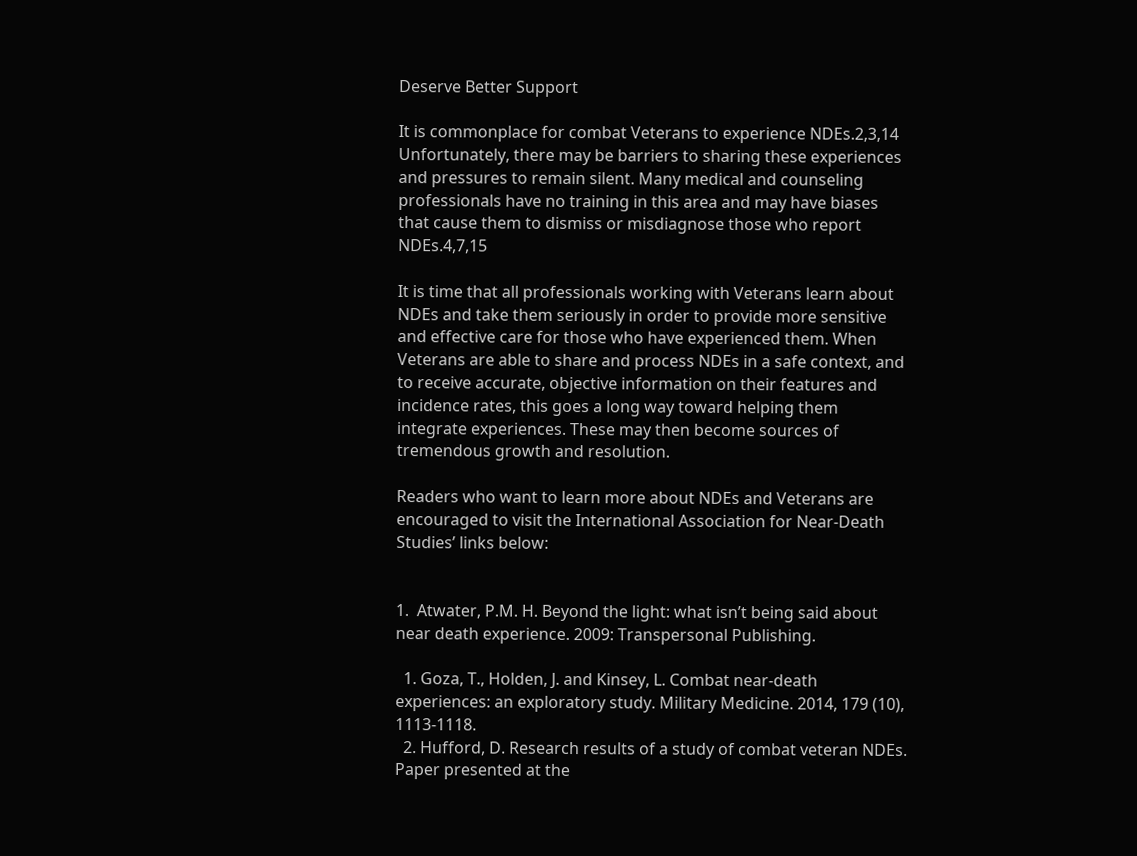Deserve Better Support

It is commonplace for combat Veterans to experience NDEs.2,3,14 Unfortunately, there may be barriers to sharing these experiences and pressures to remain silent. Many medical and counseling professionals have no training in this area and may have biases that cause them to dismiss or misdiagnose those who report NDEs.4,7,15

It is time that all professionals working with Veterans learn about NDEs and take them seriously in order to provide more sensitive and effective care for those who have experienced them. When Veterans are able to share and process NDEs in a safe context, and to receive accurate, objective information on their features and incidence rates, this goes a long way toward helping them integrate experiences. These may then become sources of tremendous growth and resolution.

Readers who want to learn more about NDEs and Veterans are encouraged to visit the International Association for Near-Death Studies’ links below:


1.  Atwater, P.M. H. Beyond the light: what isn’t being said about near death experience. 2009: Transpersonal Publishing.

  1. Goza, T., Holden, J. and Kinsey, L. Combat near-death experiences: an exploratory study. Military Medicine. 2014, 179 (10), 1113-1118.
  2. Hufford, D. Research results of a study of combat veteran NDEs. Paper presented at the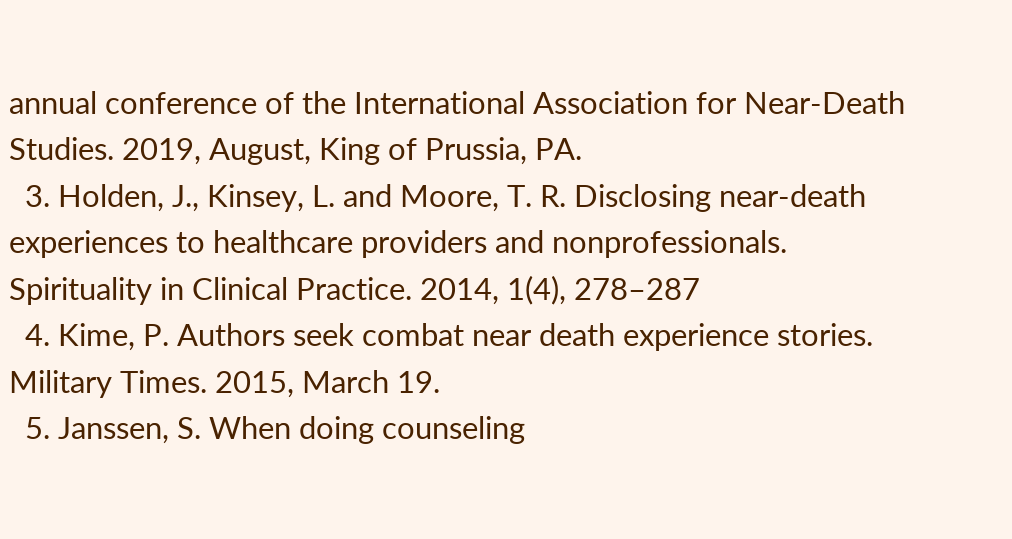annual conference of the International Association for Near-Death Studies. 2019, August, King of Prussia, PA.
  3. Holden, J., Kinsey, L. and Moore, T. R. Disclosing near-death experiences to healthcare providers and nonprofessionals. Spirituality in Clinical Practice. 2014, 1(4), 278–287
  4. Kime, P. Authors seek combat near death experience stories. Military Times. 2015, March 19.
  5. Janssen, S. When doing counseling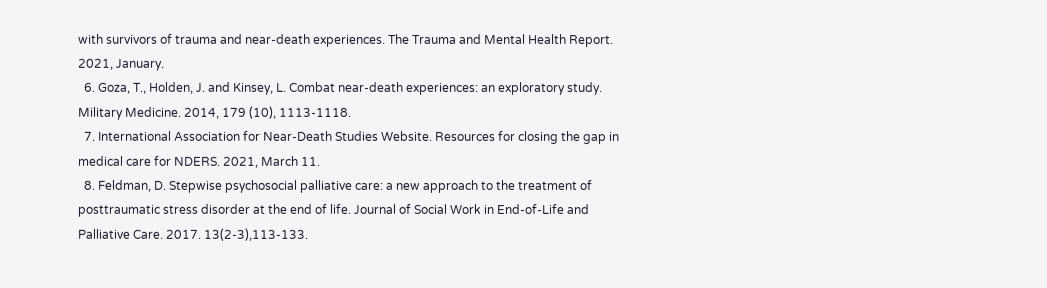with survivors of trauma and near-death experiences. The Trauma and Mental Health Report. 2021, January.
  6. Goza, T., Holden, J. and Kinsey, L. Combat near-death experiences: an exploratory study. Military Medicine. 2014, 179 (10), 1113-1118.
  7. International Association for Near-Death Studies Website. Resources for closing the gap in medical care for NDERS. 2021, March 11.
  8. Feldman, D. Stepwise psychosocial palliative care: a new approach to the treatment of posttraumatic stress disorder at the end of life. Journal of Social Work in End-of-Life and Palliative Care. 2017. 13(2-3),113-133.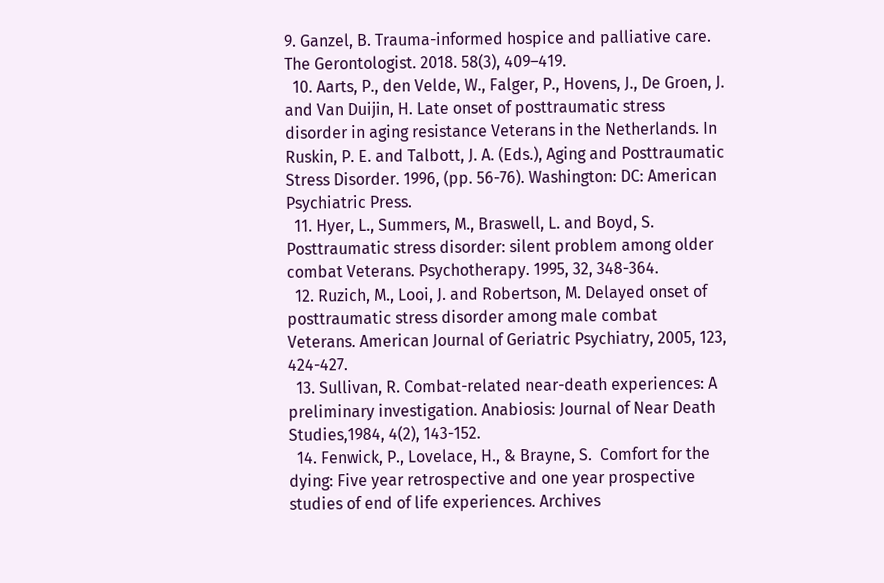9. Ganzel, B. Trauma-informed hospice and palliative care. The Gerontologist. 2018. 58(3), 409–419.
  10. Aarts, P., den Velde, W., Falger, P., Hovens, J., De Groen, J. and Van Duijin, H. Late onset of posttraumatic stress disorder in aging resistance Veterans in the Netherlands. In Ruskin, P. E. and Talbott, J. A. (Eds.), Aging and Posttraumatic Stress Disorder. 1996, (pp. 56-76). Washington: DC: American Psychiatric Press.
  11. Hyer, L., Summers, M., Braswell, L. and Boyd, S. Posttraumatic stress disorder: silent problem among older combat Veterans. Psychotherapy. 1995, 32, 348-364.
  12. Ruzich, M., Looi, J. and Robertson, M. Delayed onset of posttraumatic stress disorder among male combat Veterans. American Journal of Geriatric Psychiatry, 2005, 123, 424-427.
  13. Sullivan, R. Combat-related near-death experiences: A preliminary investigation. Anabiosis: Journal of Near Death Studies,1984, 4(2), 143-152.
  14. Fenwick, P., Lovelace, H., & Brayne, S.  Comfort for the dying: Five year retrospective and one year prospective studies of end of life experiences. Archives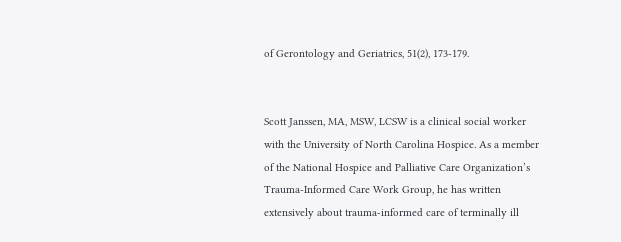of Gerontology and Geriatrics, 51(2), 173-179.


Scott Janssen, MA, MSW, LCSW is a clinical social worker with the University of North Carolina Hospice. As a member of the National Hospice and Palliative Care Organization’s Trauma-Informed Care Work Group, he has written extensively about trauma-informed care of terminally ill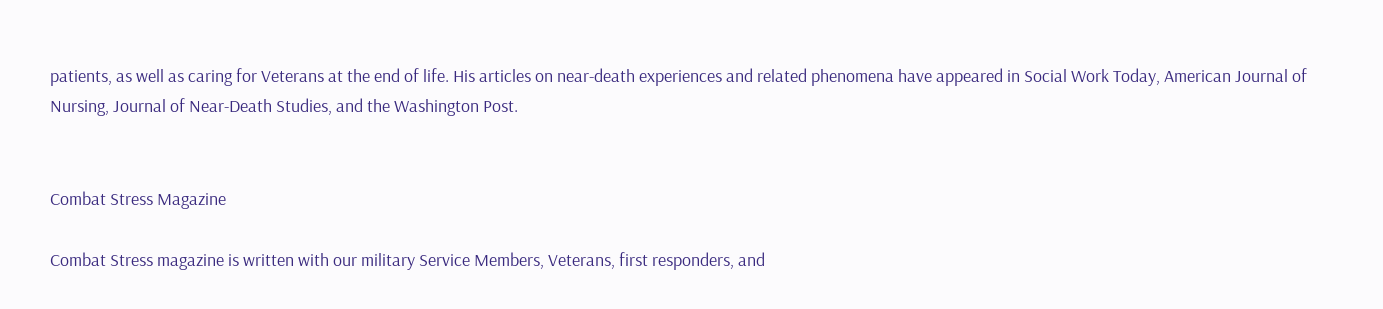patients, as well as caring for Veterans at the end of life. His articles on near-death experiences and related phenomena have appeared in Social Work Today, American Journal of Nursing, Journal of Near-Death Studies, and the Washington Post.


Combat Stress Magazine

Combat Stress magazine is written with our military Service Members, Veterans, first responders, and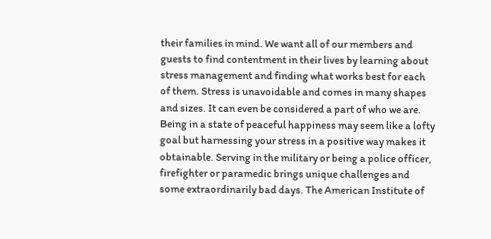their families in mind. We want all of our members and guests to find contentment in their lives by learning about stress management and finding what works best for each of them. Stress is unavoidable and comes in many shapes and sizes. It can even be considered a part of who we are. Being in a state of peaceful happiness may seem like a lofty goal but harnessing your stress in a positive way makes it obtainable. Serving in the military or being a police officer, firefighter or paramedic brings unique challenges and some extraordinarily bad days. The American Institute of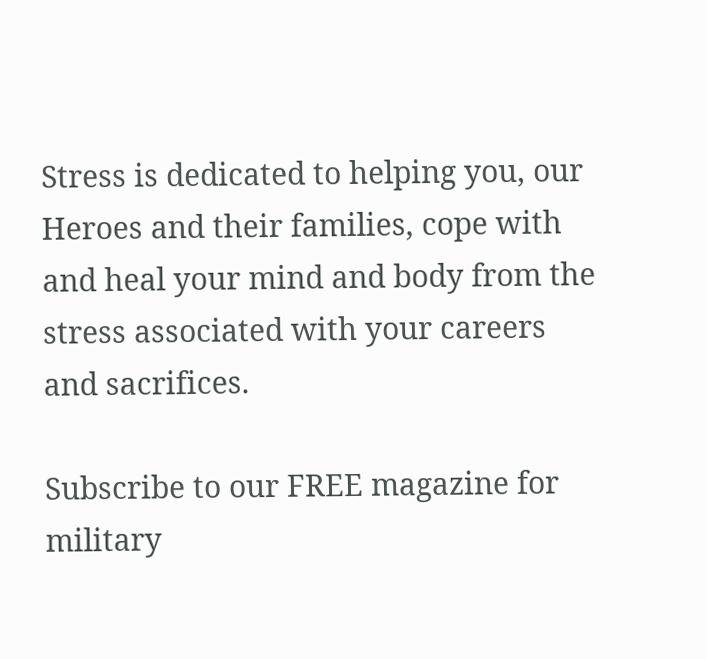Stress is dedicated to helping you, our Heroes and their families, cope with and heal your mind and body from the stress associated with your careers and sacrifices.

Subscribe to our FREE magazine for military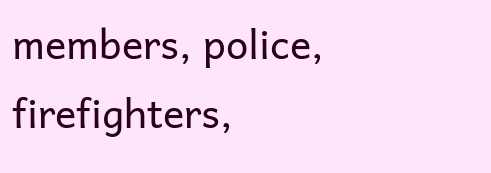members, police, firefighters,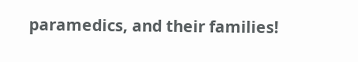paramedics, and their families!